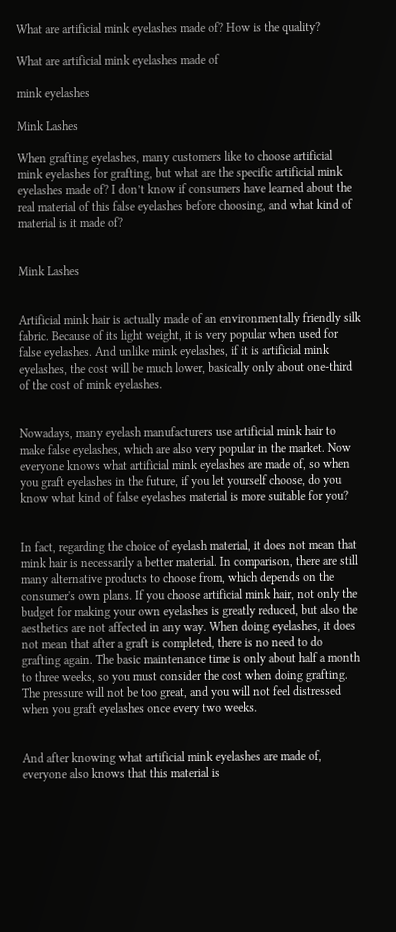What are artificial mink eyelashes made of? How is the quality?

What are artificial mink eyelashes made of

mink eyelashes

Mink Lashes

When grafting eyelashes, many customers like to choose artificial mink eyelashes for grafting, but what are the specific artificial mink eyelashes made of? I don’t know if consumers have learned about the real material of this false eyelashes before choosing, and what kind of material is it made of?


Mink Lashes


Artificial mink hair is actually made of an environmentally friendly silk fabric. Because of its light weight, it is very popular when used for false eyelashes. And unlike mink eyelashes, if it is artificial mink eyelashes, the cost will be much lower, basically only about one-third of the cost of mink eyelashes.


Nowadays, many eyelash manufacturers use artificial mink hair to make false eyelashes, which are also very popular in the market. Now everyone knows what artificial mink eyelashes are made of, so when you graft eyelashes in the future, if you let yourself choose, do you know what kind of false eyelashes material is more suitable for you?


In fact, regarding the choice of eyelash material, it does not mean that mink hair is necessarily a better material. In comparison, there are still many alternative products to choose from, which depends on the consumer's own plans. If you choose artificial mink hair, not only the budget for making your own eyelashes is greatly reduced, but also the aesthetics are not affected in any way. When doing eyelashes, it does not mean that after a graft is completed, there is no need to do grafting again. The basic maintenance time is only about half a month to three weeks, so you must consider the cost when doing grafting. The pressure will not be too great, and you will not feel distressed when you graft eyelashes once every two weeks.


And after knowing what artificial mink eyelashes are made of, everyone also knows that this material is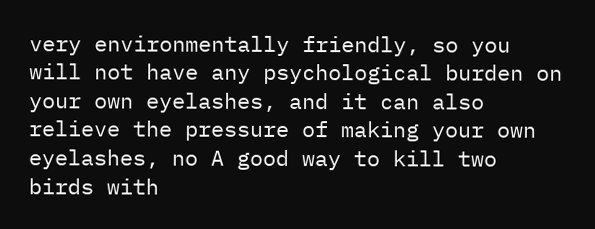very environmentally friendly, so you will not have any psychological burden on your own eyelashes, and it can also relieve the pressure of making your own eyelashes, no A good way to kill two birds with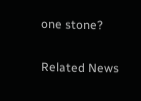one stone?

Related News